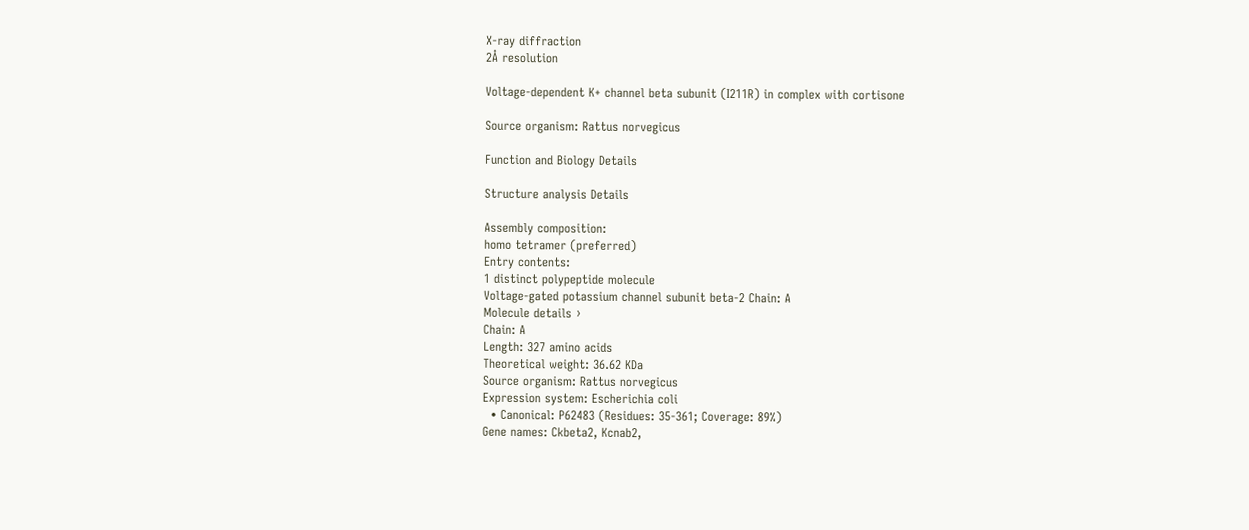X-ray diffraction
2Å resolution

Voltage-dependent K+ channel beta subunit (I211R) in complex with cortisone

Source organism: Rattus norvegicus

Function and Biology Details

Structure analysis Details

Assembly composition:
homo tetramer (preferred)
Entry contents:
1 distinct polypeptide molecule
Voltage-gated potassium channel subunit beta-2 Chain: A
Molecule details ›
Chain: A
Length: 327 amino acids
Theoretical weight: 36.62 KDa
Source organism: Rattus norvegicus
Expression system: Escherichia coli
  • Canonical: P62483 (Residues: 35-361; Coverage: 89%)
Gene names: Ckbeta2, Kcnab2,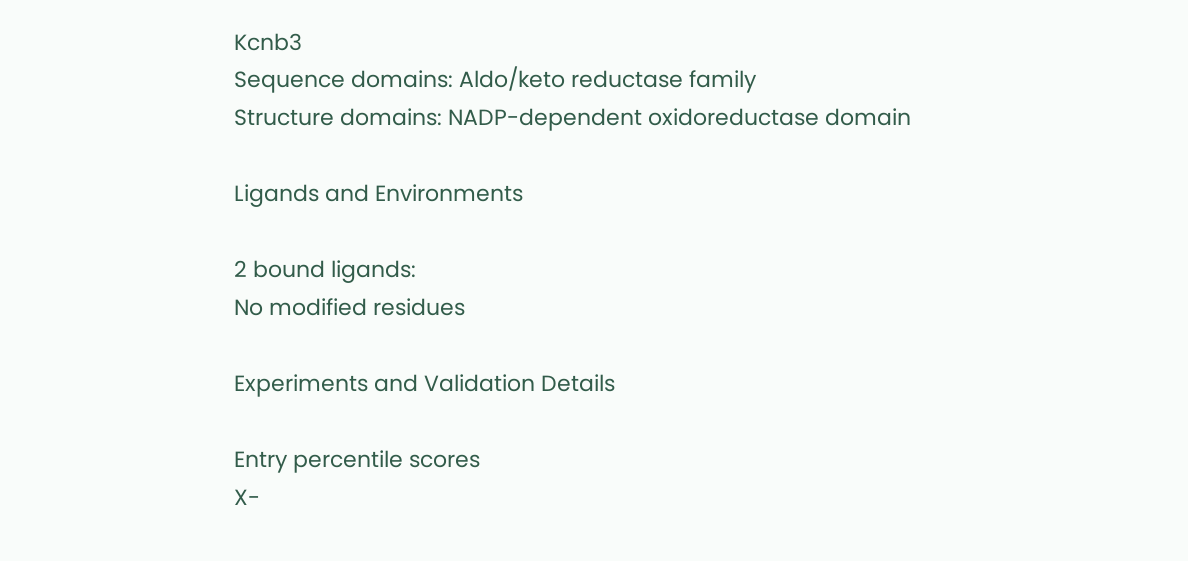Kcnb3
Sequence domains: Aldo/keto reductase family
Structure domains: NADP-dependent oxidoreductase domain

Ligands and Environments

2 bound ligands:
No modified residues

Experiments and Validation Details

Entry percentile scores
X-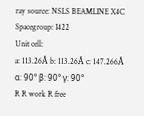ray source: NSLS BEAMLINE X4C
Spacegroup: I422
Unit cell:
a: 113.26Å b: 113.26Å c: 147.266Å
α: 90° β: 90° γ: 90°
R R work R free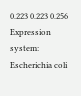0.223 0.223 0.256
Expression system: Escherichia coli